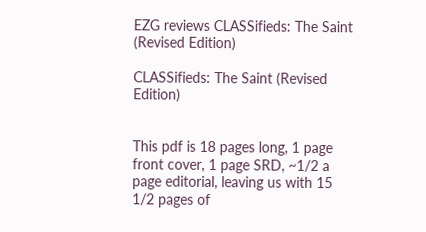EZG reviews CLASSifieds: The Saint (Revised Edition)

CLASSifieds: The Saint (Revised Edition)


This pdf is 18 pages long, 1 page front cover, 1 page SRD, ~1/2 a page editorial, leaving us with 15 1/2 pages of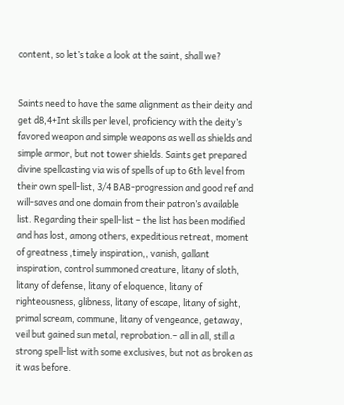content, so let’s take a look at the saint, shall we?


Saints need to have the same alignment as their deity and get d8,4+Int skills per level, proficiency with the deity’s favored weapon and simple weapons as well as shields and simple armor, but not tower shields. Saints get prepared divine spellcasting via wis of spells of up to 6th level from their own spell-list, 3/4 BAB-progression and good ref and will-saves and one domain from their patron’s available list. Regarding their spell-list – the list has been modified and has lost, among others, expeditious retreat, moment of greatness ,timely inspiration,, vanish, gallant inspiration, control summoned creature, litany of sloth, litany of defense, litany of eloquence, litany of righteousness, glibness, litany of escape, litany of sight, primal scream, commune, litany of vengeance, getaway, veil but gained sun metal, reprobation.– all in all, still a strong spell-list with some exclusives, but not as broken as it was before.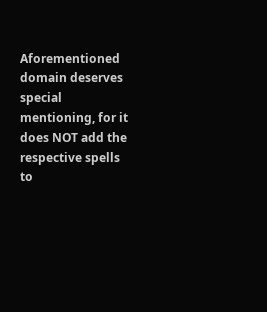Aforementioned domain deserves special mentioning, for it does NOT add the respective spells to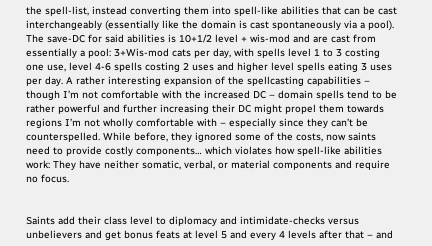the spell-list, instead converting them into spell-like abilities that can be cast interchangeably (essentially like the domain is cast spontaneously via a pool). The save-DC for said abilities is 10+1/2 level + wis-mod and are cast from essentially a pool: 3+Wis-mod cats per day, with spells level 1 to 3 costing one use, level 4-6 spells costing 2 uses and higher level spells eating 3 uses per day. A rather interesting expansion of the spellcasting capabilities – though I’m not comfortable with the increased DC – domain spells tend to be rather powerful and further increasing their DC might propel them towards regions I’m not wholly comfortable with – especially since they can’t be counterspelled. While before, they ignored some of the costs, now saints need to provide costly components… which violates how spell-like abilities work: They have neither somatic, verbal, or material components and require no focus.


Saints add their class level to diplomacy and intimidate-checks versus unbelievers and get bonus feats at level 5 and every 4 levels after that – and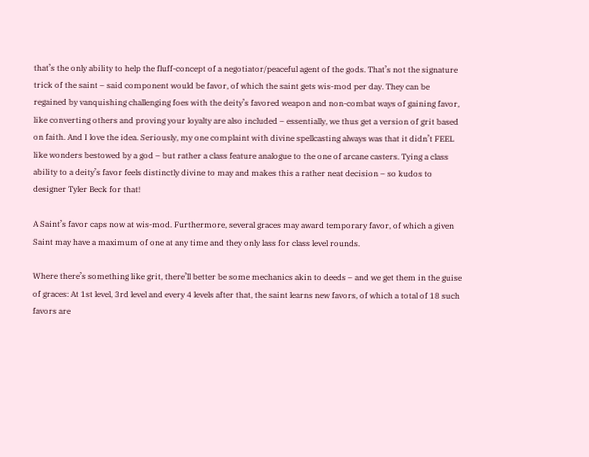that’s the only ability to help the fluff-concept of a negotiator/peaceful agent of the gods. That’s not the signature trick of the saint – said component would be favor, of which the saint gets wis-mod per day. They can be regained by vanquishing challenging foes with the deity’s favored weapon and non-combat ways of gaining favor, like converting others and proving your loyalty are also included – essentially, we thus get a version of grit based on faith. And I love the idea. Seriously, my one complaint with divine spellcasting always was that it didn’t FEEL like wonders bestowed by a god – but rather a class feature analogue to the one of arcane casters. Tying a class ability to a deity’s favor feels distinctly divine to may and makes this a rather neat decision – so kudos to designer Tyler Beck for that!

A Saint’s favor caps now at wis-mod. Furthermore, several graces may award temporary favor, of which a given Saint may have a maximum of one at any time and they only lass for class level rounds.

Where there’s something like grit, there’ll better be some mechanics akin to deeds – and we get them in the guise of graces: At 1st level, 3rd level and every 4 levels after that, the saint learns new favors, of which a total of 18 such favors are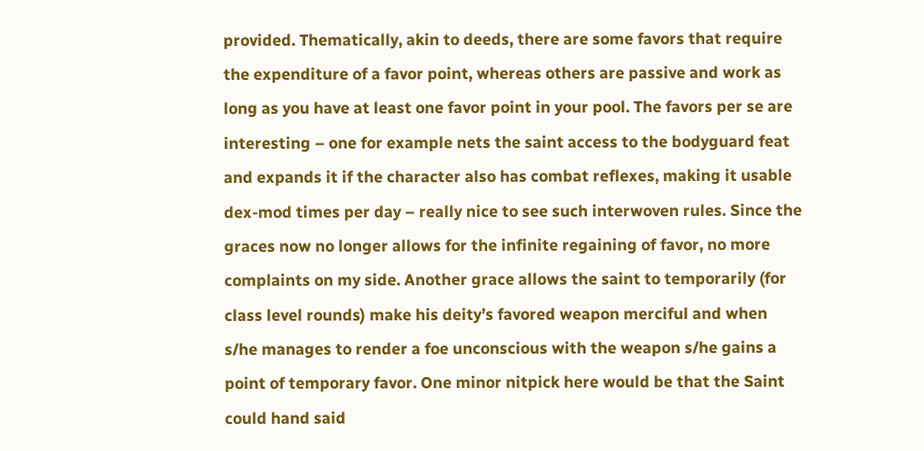provided. Thematically, akin to deeds, there are some favors that require the expenditure of a favor point, whereas others are passive and work as long as you have at least one favor point in your pool. The favors per se are interesting – one for example nets the saint access to the bodyguard feat and expands it if the character also has combat reflexes, making it usable dex-mod times per day – really nice to see such interwoven rules. Since the graces now no longer allows for the infinite regaining of favor, no more complaints on my side. Another grace allows the saint to temporarily (for class level rounds) make his deity’s favored weapon merciful and when s/he manages to render a foe unconscious with the weapon s/he gains a point of temporary favor. One minor nitpick here would be that the Saint could hand said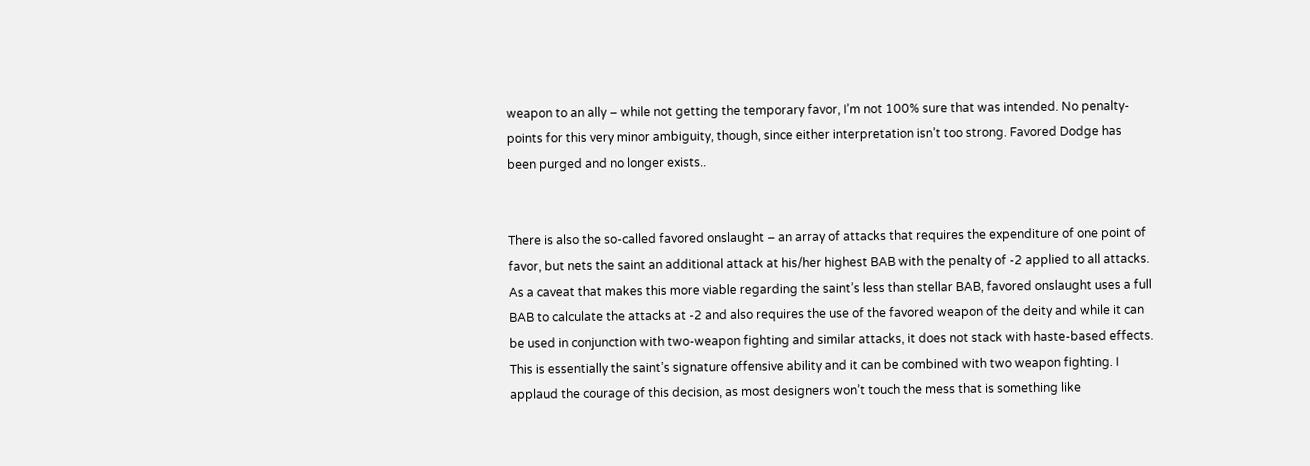weapon to an ally – while not getting the temporary favor, I’m not 100% sure that was intended. No penalty-points for this very minor ambiguity, though, since either interpretation isn’t too strong. Favored Dodge has been purged and no longer exists..


There is also the so-called favored onslaught – an array of attacks that requires the expenditure of one point of favor, but nets the saint an additional attack at his/her highest BAB with the penalty of -2 applied to all attacks. As a caveat that makes this more viable regarding the saint’s less than stellar BAB, favored onslaught uses a full BAB to calculate the attacks at -2 and also requires the use of the favored weapon of the deity and while it can be used in conjunction with two-weapon fighting and similar attacks, it does not stack with haste-based effects. This is essentially the saint’s signature offensive ability and it can be combined with two weapon fighting. I applaud the courage of this decision, as most designers won’t touch the mess that is something like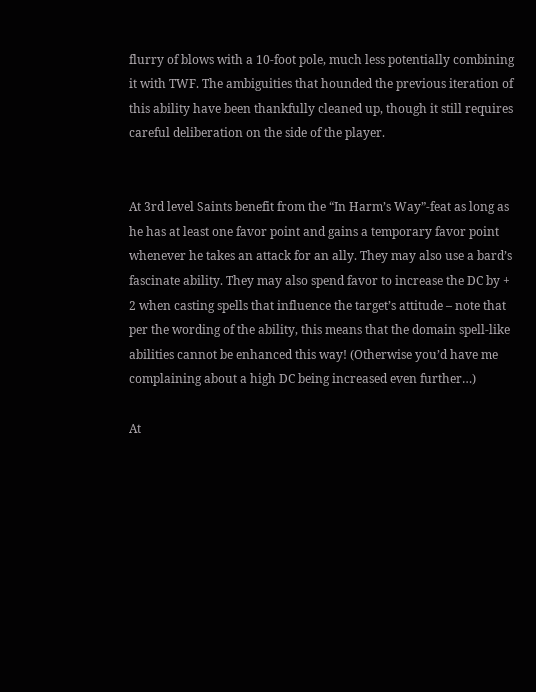flurry of blows with a 10-foot pole, much less potentially combining it with TWF. The ambiguities that hounded the previous iteration of this ability have been thankfully cleaned up, though it still requires careful deliberation on the side of the player.


At 3rd level Saints benefit from the “In Harm’s Way”-feat as long as he has at least one favor point and gains a temporary favor point whenever he takes an attack for an ally. They may also use a bard’s fascinate ability. They may also spend favor to increase the DC by + 2 when casting spells that influence the target’s attitude – note that per the wording of the ability, this means that the domain spell-like abilities cannot be enhanced this way! (Otherwise you’d have me complaining about a high DC being increased even further…)

At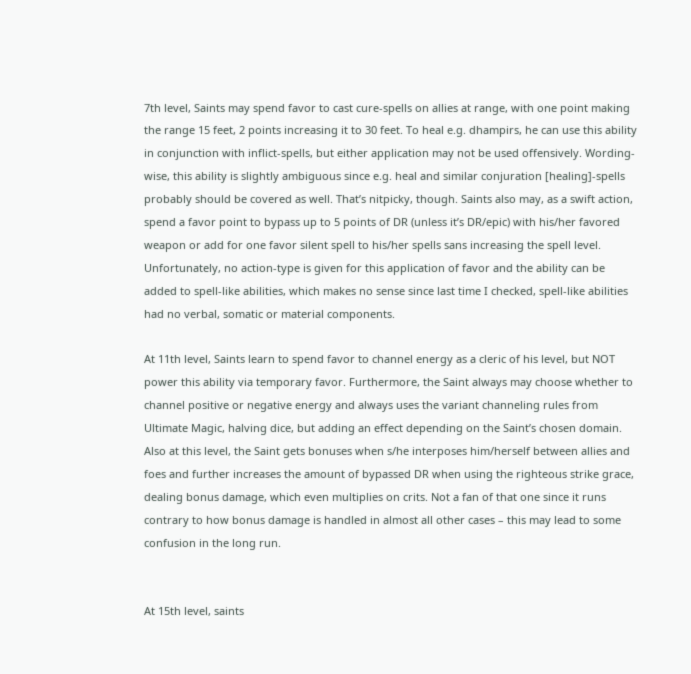7th level, Saints may spend favor to cast cure-spells on allies at range, with one point making the range 15 feet, 2 points increasing it to 30 feet. To heal e.g. dhampirs, he can use this ability in conjunction with inflict-spells, but either application may not be used offensively. Wording-wise, this ability is slightly ambiguous since e.g. heal and similar conjuration [healing]-spells probably should be covered as well. That’s nitpicky, though. Saints also may, as a swift action, spend a favor point to bypass up to 5 points of DR (unless it’s DR/epic) with his/her favored weapon or add for one favor silent spell to his/her spells sans increasing the spell level. Unfortunately, no action-type is given for this application of favor and the ability can be added to spell-like abilities, which makes no sense since last time I checked, spell-like abilities had no verbal, somatic or material components.

At 11th level, Saints learn to spend favor to channel energy as a cleric of his level, but NOT power this ability via temporary favor. Furthermore, the Saint always may choose whether to channel positive or negative energy and always uses the variant channeling rules from Ultimate Magic, halving dice, but adding an effect depending on the Saint’s chosen domain. Also at this level, the Saint gets bonuses when s/he interposes him/herself between allies and foes and further increases the amount of bypassed DR when using the righteous strike grace, dealing bonus damage, which even multiplies on crits. Not a fan of that one since it runs contrary to how bonus damage is handled in almost all other cases – this may lead to some confusion in the long run.


At 15th level, saints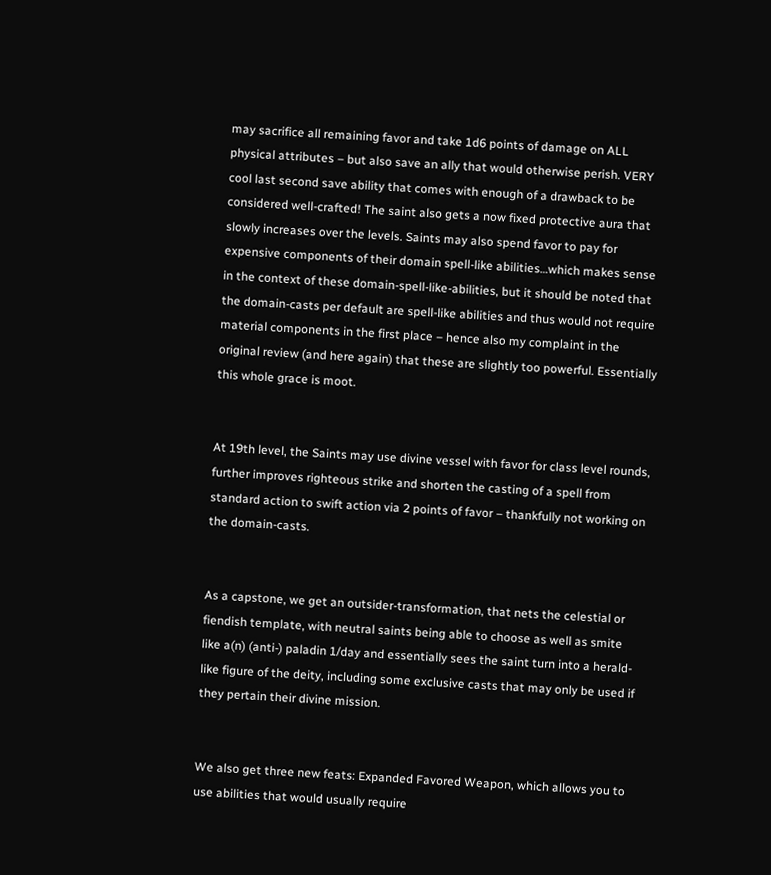may sacrifice all remaining favor and take 1d6 points of damage on ALL physical attributes – but also save an ally that would otherwise perish. VERY cool last second save ability that comes with enough of a drawback to be considered well-crafted! The saint also gets a now fixed protective aura that slowly increases over the levels. Saints may also spend favor to pay for expensive components of their domain spell-like abilities…which makes sense in the context of these domain-spell-like-abilities, but it should be noted that the domain-casts per default are spell-like abilities and thus would not require material components in the first place – hence also my complaint in the original review (and here again) that these are slightly too powerful. Essentially this whole grace is moot.


At 19th level, the Saints may use divine vessel with favor for class level rounds, further improves righteous strike and shorten the casting of a spell from standard action to swift action via 2 points of favor – thankfully not working on the domain-casts.


As a capstone, we get an outsider-transformation, that nets the celestial or fiendish template, with neutral saints being able to choose as well as smite like a(n) (anti-) paladin 1/day and essentially sees the saint turn into a herald-like figure of the deity, including some exclusive casts that may only be used if they pertain their divine mission.


We also get three new feats: Expanded Favored Weapon, which allows you to use abilities that would usually require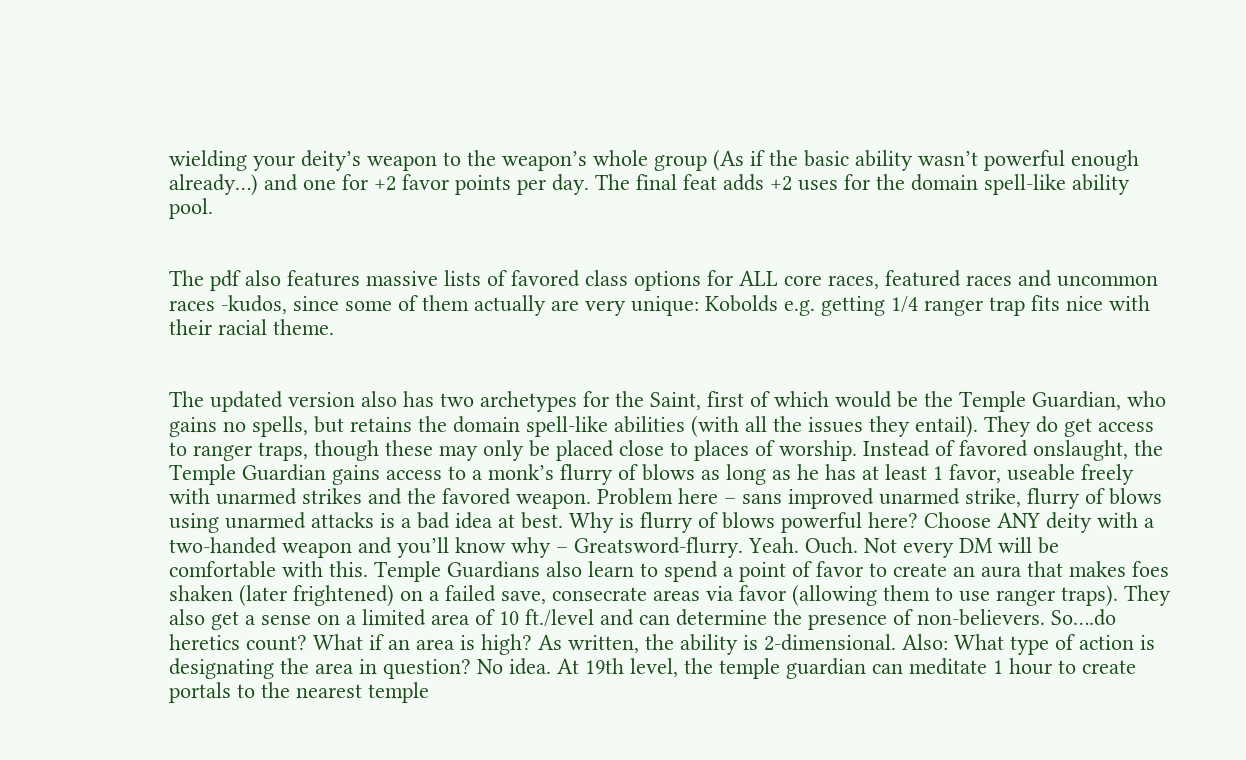wielding your deity’s weapon to the weapon’s whole group (As if the basic ability wasn’t powerful enough already…) and one for +2 favor points per day. The final feat adds +2 uses for the domain spell-like ability pool.


The pdf also features massive lists of favored class options for ALL core races, featured races and uncommon races -kudos, since some of them actually are very unique: Kobolds e.g. getting 1/4 ranger trap fits nice with their racial theme.


The updated version also has two archetypes for the Saint, first of which would be the Temple Guardian, who gains no spells, but retains the domain spell-like abilities (with all the issues they entail). They do get access to ranger traps, though these may only be placed close to places of worship. Instead of favored onslaught, the Temple Guardian gains access to a monk’s flurry of blows as long as he has at least 1 favor, useable freely with unarmed strikes and the favored weapon. Problem here – sans improved unarmed strike, flurry of blows using unarmed attacks is a bad idea at best. Why is flurry of blows powerful here? Choose ANY deity with a two-handed weapon and you’ll know why – Greatsword-flurry. Yeah. Ouch. Not every DM will be comfortable with this. Temple Guardians also learn to spend a point of favor to create an aura that makes foes shaken (later frightened) on a failed save, consecrate areas via favor (allowing them to use ranger traps). They also get a sense on a limited area of 10 ft./level and can determine the presence of non-believers. So….do heretics count? What if an area is high? As written, the ability is 2-dimensional. Also: What type of action is designating the area in question? No idea. At 19th level, the temple guardian can meditate 1 hour to create portals to the nearest temple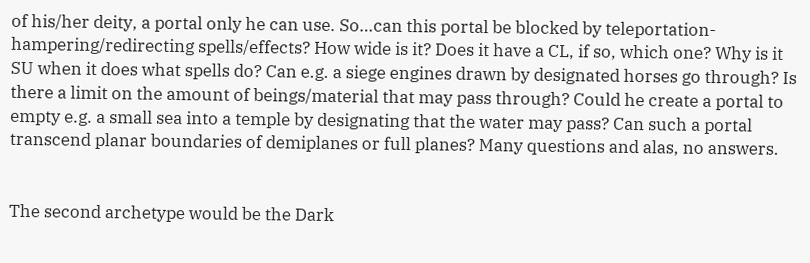of his/her deity, a portal only he can use. So…can this portal be blocked by teleportation-hampering/redirecting spells/effects? How wide is it? Does it have a CL, if so, which one? Why is it SU when it does what spells do? Can e.g. a siege engines drawn by designated horses go through? Is there a limit on the amount of beings/material that may pass through? Could he create a portal to empty e.g. a small sea into a temple by designating that the water may pass? Can such a portal transcend planar boundaries of demiplanes or full planes? Many questions and alas, no answers.


The second archetype would be the Dark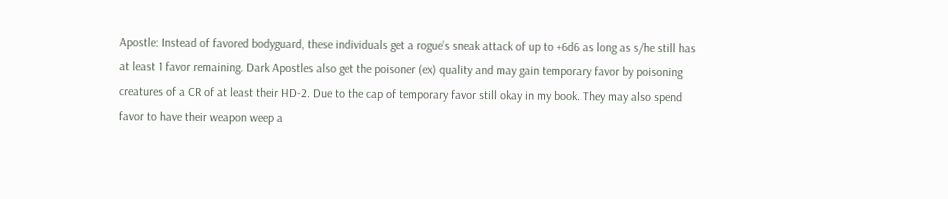Apostle: Instead of favored bodyguard, these individuals get a rogue’s sneak attack of up to +6d6 as long as s/he still has at least 1 favor remaining. Dark Apostles also get the poisoner (ex) quality and may gain temporary favor by poisoning creatures of a CR of at least their HD-2. Due to the cap of temporary favor still okay in my book. They may also spend favor to have their weapon weep a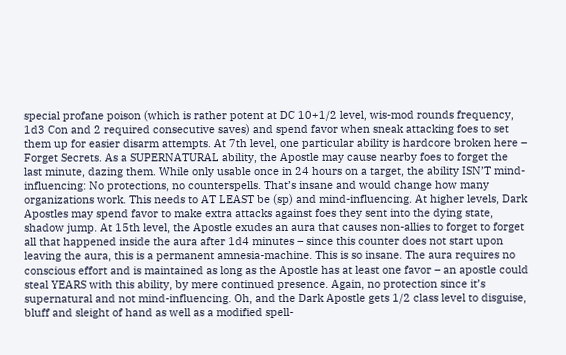special profane poison (which is rather potent at DC 10+1/2 level, wis-mod rounds frequency, 1d3 Con and 2 required consecutive saves) and spend favor when sneak attacking foes to set them up for easier disarm attempts. At 7th level, one particular ability is hardcore broken here – Forget Secrets. As a SUPERNATURAL ability, the Apostle may cause nearby foes to forget the last minute, dazing them. While only usable once in 24 hours on a target, the ability ISN’T mind-influencing: No protections, no counterspells. That’s insane and would change how many organizations work. This needs to AT LEAST be (sp) and mind-influencing. At higher levels, Dark Apostles may spend favor to make extra attacks against foes they sent into the dying state, shadow jump. At 15th level, the Apostle exudes an aura that causes non-allies to forget to forget all that happened inside the aura after 1d4 minutes – since this counter does not start upon leaving the aura, this is a permanent amnesia-machine. This is so insane. The aura requires no conscious effort and is maintained as long as the Apostle has at least one favor – an apostle could steal YEARS with this ability, by mere continued presence. Again, no protection since it’s supernatural and not mind-influencing. Oh, and the Dark Apostle gets 1/2 class level to disguise, bluff and sleight of hand as well as a modified spell-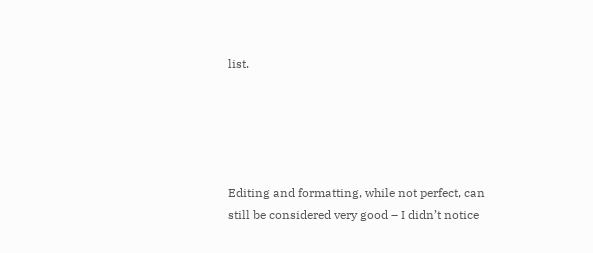list.





Editing and formatting, while not perfect, can still be considered very good – I didn’t notice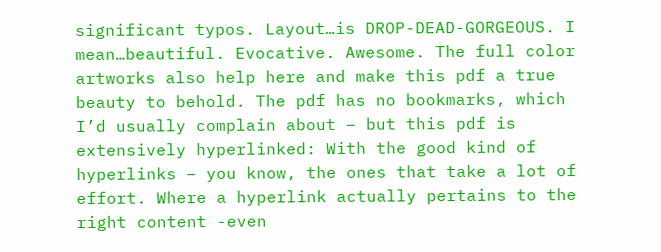significant typos. Layout…is DROP-DEAD-GORGEOUS. I mean…beautiful. Evocative. Awesome. The full color artworks also help here and make this pdf a true beauty to behold. The pdf has no bookmarks, which I’d usually complain about – but this pdf is extensively hyperlinked: With the good kind of hyperlinks – you know, the ones that take a lot of effort. Where a hyperlink actually pertains to the right content -even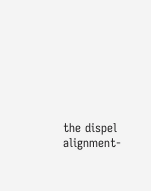the dispel alignment-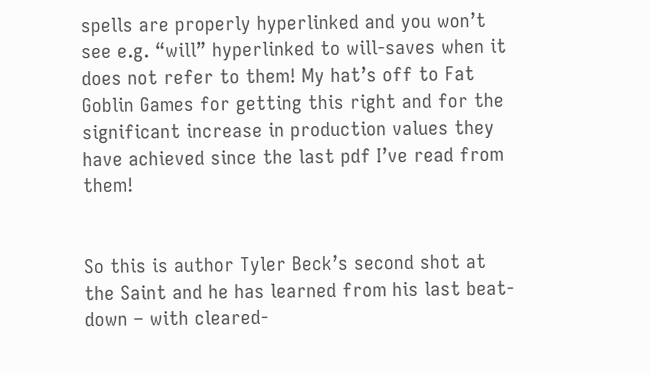spells are properly hyperlinked and you won’t see e.g. “will” hyperlinked to will-saves when it does not refer to them! My hat’s off to Fat Goblin Games for getting this right and for the significant increase in production values they have achieved since the last pdf I’ve read from them!


So this is author Tyler Beck’s second shot at the Saint and he has learned from his last beat-down – with cleared-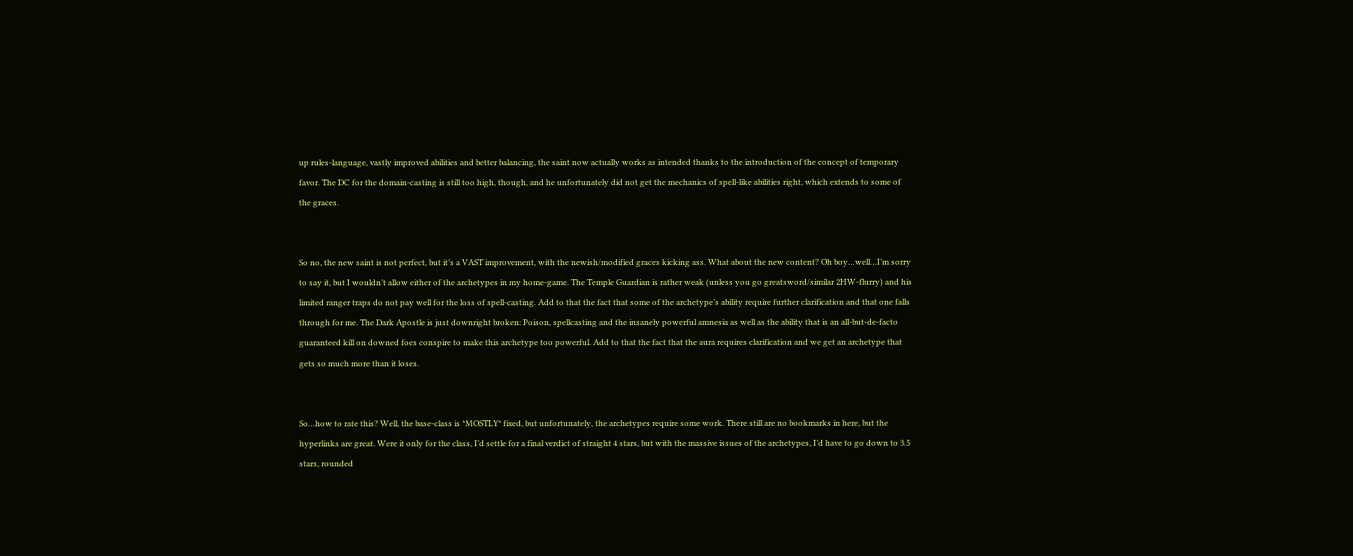up rules-language, vastly improved abilities and better balancing, the saint now actually works as intended thanks to the introduction of the concept of temporary favor. The DC for the domain-casting is still too high, though, and he unfortunately did not get the mechanics of spell-like abilities right, which extends to some of the graces.


So no, the new saint is not perfect, but it’s a VAST improvement, with the newish/modified graces kicking ass. What about the new content? Oh boy…well…I’m sorry to say it, but I wouldn’t allow either of the archetypes in my home-game. The Temple Guardian is rather weak (unless you go greatsword/similar 2HW-flurry) and his limited ranger traps do not pay well for the loss of spell-casting. Add to that the fact that some of the archetype’s ability require further clarification and that one falls through for me. The Dark Apostle is just downright broken: Poison, spellcasting and the insanely powerful amnesia as well as the ability that is an all-but-de-facto guaranteed kill on downed foes conspire to make this archetype too powerful. Add to that the fact that the aura requires clarification and we get an archetype that gets so much more than it loses.


So…how to rate this? Well, the base-class is *MOSTLY* fixed, but unfortunately, the archetypes require some work. There still are no bookmarks in here, but the hyperlinks are great. Were it only for the class, I’d settle for a final verdict of straight 4 stars, but with the massive issues of the archetypes, I’d have to go down to 3.5 stars, rounded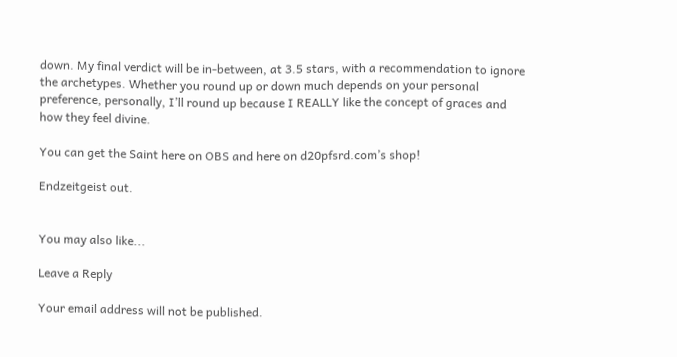down. My final verdict will be in-between, at 3.5 stars, with a recommendation to ignore the archetypes. Whether you round up or down much depends on your personal preference, personally, I’ll round up because I REALLY like the concept of graces and how they feel divine.

You can get the Saint here on OBS and here on d20pfsrd.com’s shop!

Endzeitgeist out.


You may also like...

Leave a Reply

Your email address will not be published.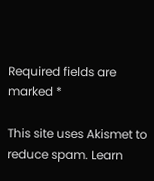Required fields are marked *

This site uses Akismet to reduce spam. Learn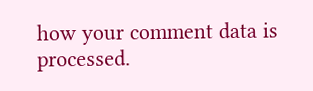how your comment data is processed.